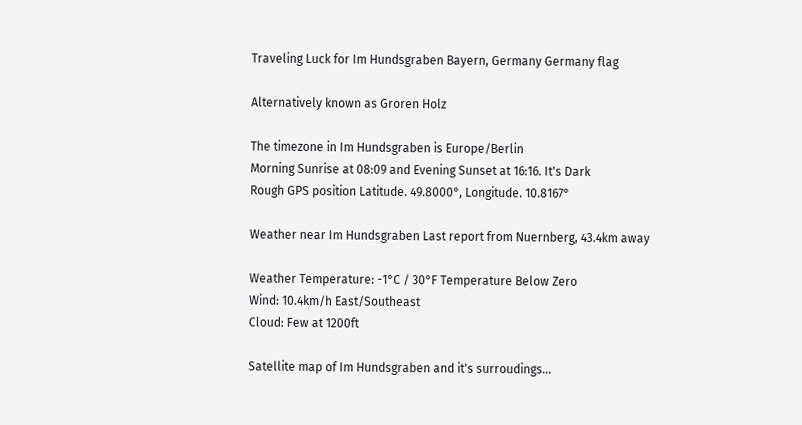Traveling Luck for Im Hundsgraben Bayern, Germany Germany flag

Alternatively known as Groren Holz

The timezone in Im Hundsgraben is Europe/Berlin
Morning Sunrise at 08:09 and Evening Sunset at 16:16. It's Dark
Rough GPS position Latitude. 49.8000°, Longitude. 10.8167°

Weather near Im Hundsgraben Last report from Nuernberg, 43.4km away

Weather Temperature: -1°C / 30°F Temperature Below Zero
Wind: 10.4km/h East/Southeast
Cloud: Few at 1200ft

Satellite map of Im Hundsgraben and it's surroudings...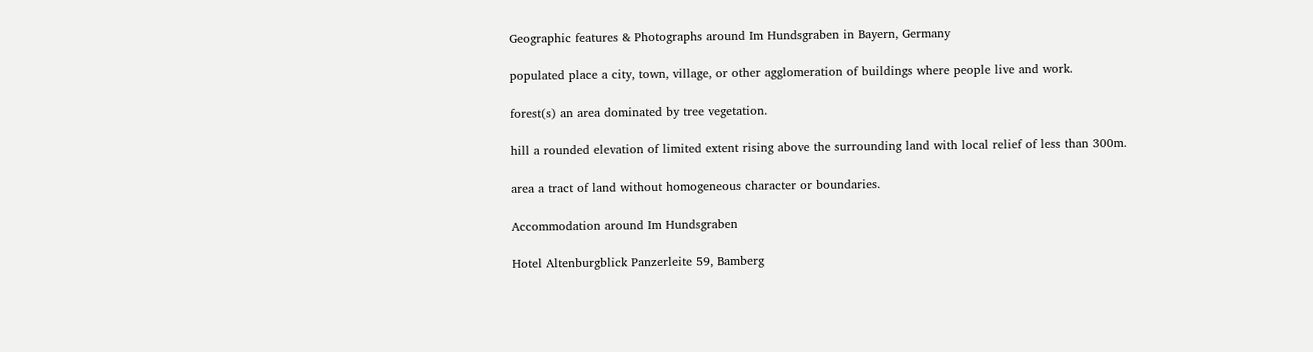Geographic features & Photographs around Im Hundsgraben in Bayern, Germany

populated place a city, town, village, or other agglomeration of buildings where people live and work.

forest(s) an area dominated by tree vegetation.

hill a rounded elevation of limited extent rising above the surrounding land with local relief of less than 300m.

area a tract of land without homogeneous character or boundaries.

Accommodation around Im Hundsgraben

Hotel Altenburgblick Panzerleite 59, Bamberg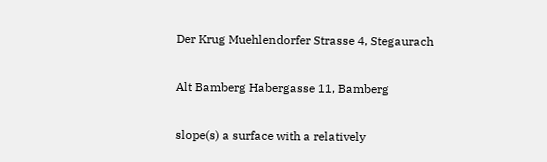Der Krug Muehlendorfer Strasse 4, Stegaurach

Alt Bamberg Habergasse 11, Bamberg

slope(s) a surface with a relatively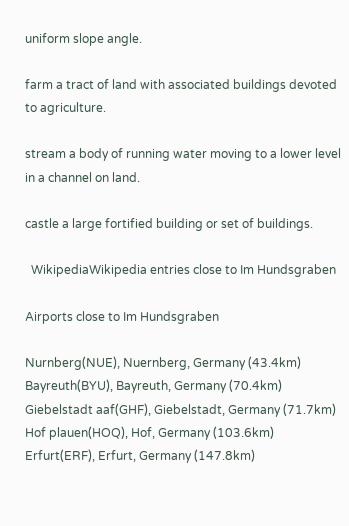uniform slope angle.

farm a tract of land with associated buildings devoted to agriculture.

stream a body of running water moving to a lower level in a channel on land.

castle a large fortified building or set of buildings.

  WikipediaWikipedia entries close to Im Hundsgraben

Airports close to Im Hundsgraben

Nurnberg(NUE), Nuernberg, Germany (43.4km)
Bayreuth(BYU), Bayreuth, Germany (70.4km)
Giebelstadt aaf(GHF), Giebelstadt, Germany (71.7km)
Hof plauen(HOQ), Hof, Germany (103.6km)
Erfurt(ERF), Erfurt, Germany (147.8km)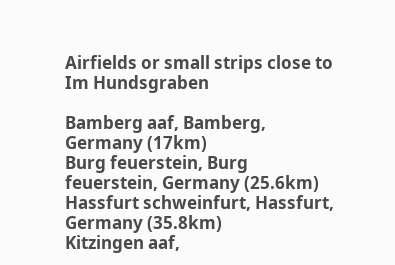Airfields or small strips close to Im Hundsgraben

Bamberg aaf, Bamberg, Germany (17km)
Burg feuerstein, Burg feuerstein, Germany (25.6km)
Hassfurt schweinfurt, Hassfurt, Germany (35.8km)
Kitzingen aaf,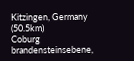Kitzingen, Germany (50.5km)
Coburg brandensteinsebene,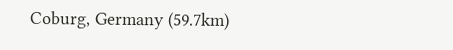Coburg, Germany (59.7km)